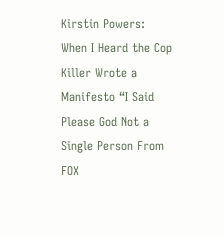Kirstin Powers: When I Heard the Cop Killer Wrote a Manifesto “I Said Please God Not a Single Person From FOX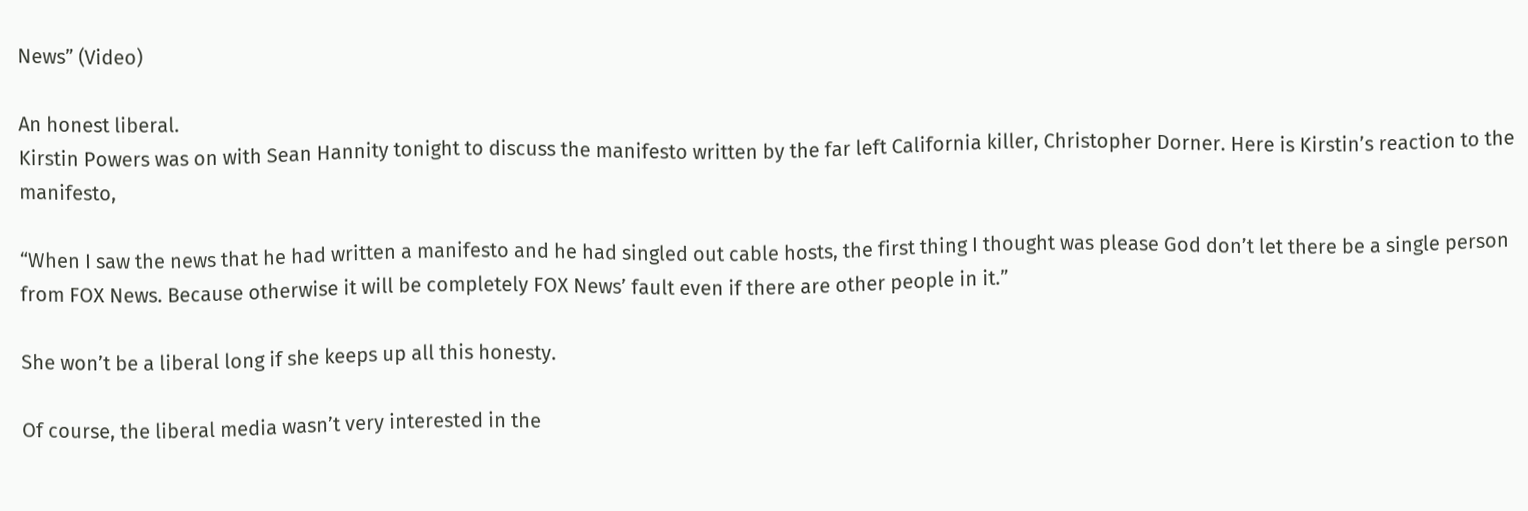News” (Video)

An honest liberal.
Kirstin Powers was on with Sean Hannity tonight to discuss the manifesto written by the far left California killer, Christopher Dorner. Here is Kirstin’s reaction to the manifesto,

“When I saw the news that he had written a manifesto and he had singled out cable hosts, the first thing I thought was please God don’t let there be a single person from FOX News. Because otherwise it will be completely FOX News’ fault even if there are other people in it.”

She won’t be a liberal long if she keeps up all this honesty.

Of course, the liberal media wasn’t very interested in the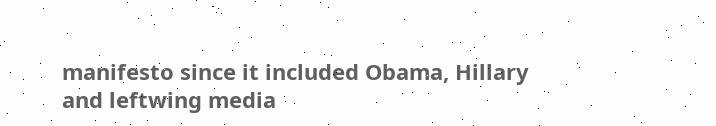manifesto since it included Obama, Hillary and leftwing media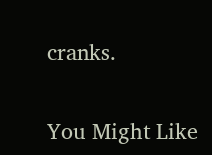cranks.

You Might Like